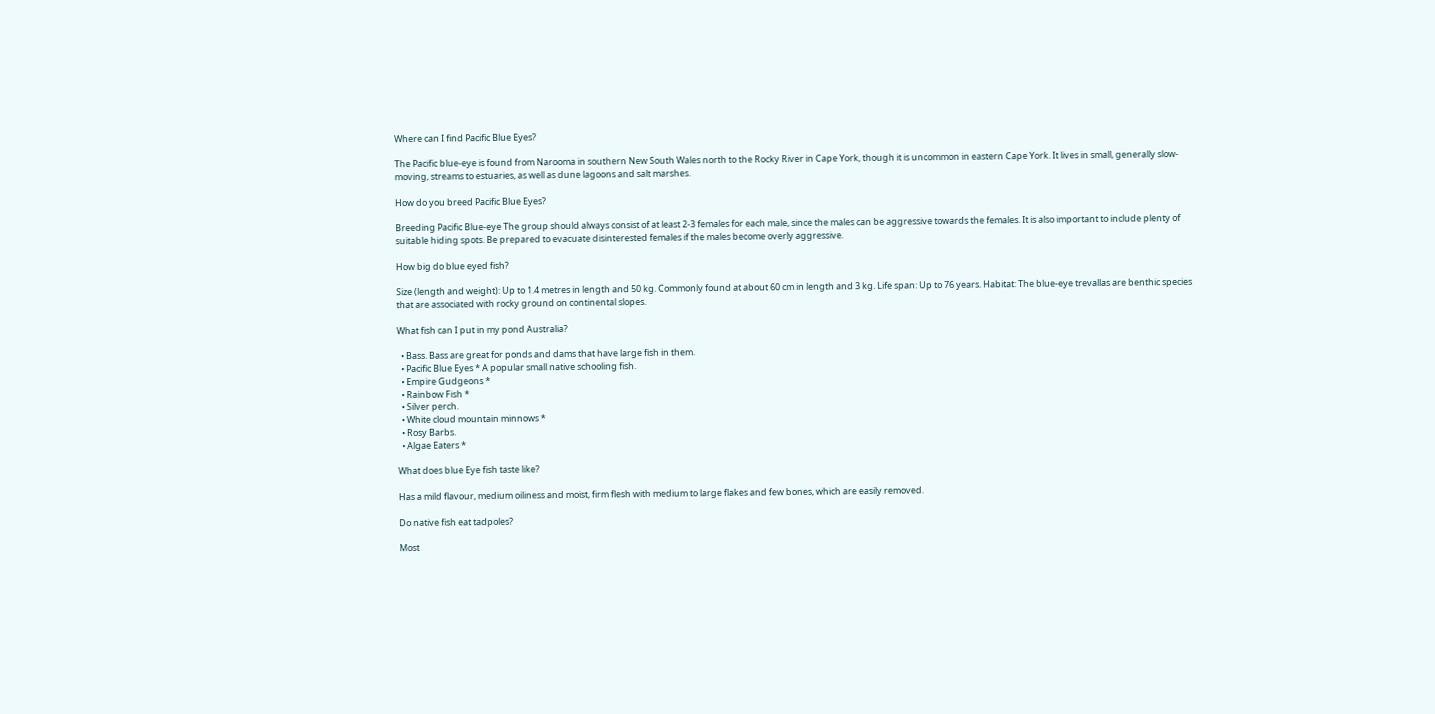Where can I find Pacific Blue Eyes?

The Pacific blue-eye is found from Narooma in southern New South Wales north to the Rocky River in Cape York, though it is uncommon in eastern Cape York. It lives in small, generally slow-moving, streams to estuaries, as well as dune lagoons and salt marshes.

How do you breed Pacific Blue Eyes?

Breeding Pacific Blue-eye The group should always consist of at least 2-3 females for each male, since the males can be aggressive towards the females. It is also important to include plenty of suitable hiding spots. Be prepared to evacuate disinterested females if the males become overly aggressive.

How big do blue eyed fish?

Size (length and weight): Up to 1.4 metres in length and 50 kg. Commonly found at about 60 cm in length and 3 kg. Life span: Up to 76 years. Habitat: The blue-eye trevallas are benthic species that are associated with rocky ground on continental slopes.

What fish can I put in my pond Australia?

  • Bass. Bass are great for ponds and dams that have large fish in them.
  • Pacific Blue Eyes * A popular small native schooling fish.
  • Empire Gudgeons *
  • Rainbow Fish *
  • Silver perch.
  • White cloud mountain minnows *
  • Rosy Barbs.
  • Algae Eaters *

What does blue Eye fish taste like?

Has a mild flavour, medium oiliness and moist, firm flesh with medium to large flakes and few bones, which are easily removed.

Do native fish eat tadpoles?

Most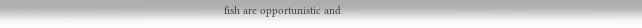fish are opportunistic and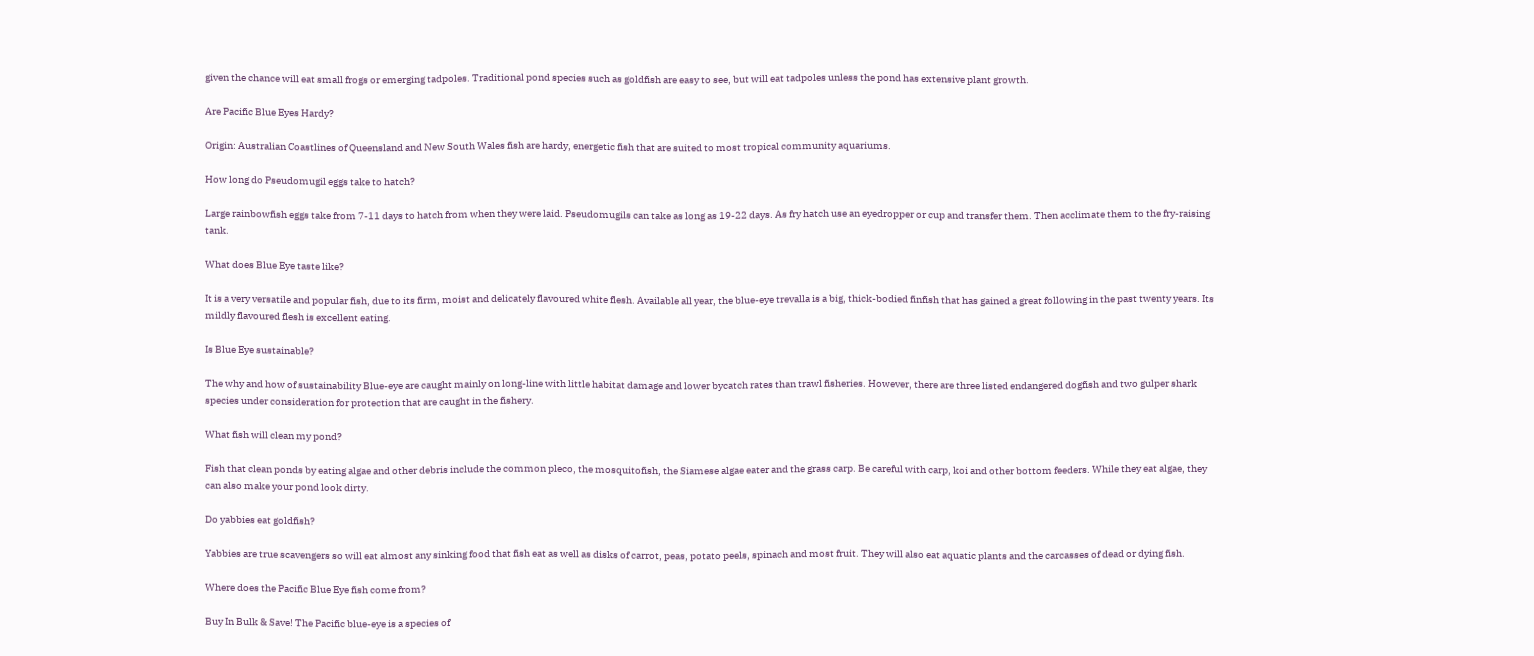given the chance will eat small frogs or emerging tadpoles. Traditional pond species such as goldfish are easy to see, but will eat tadpoles unless the pond has extensive plant growth.

Are Pacific Blue Eyes Hardy?

Origin: Australian Coastlines of Queensland and New South Wales fish are hardy, energetic fish that are suited to most tropical community aquariums.

How long do Pseudomugil eggs take to hatch?

Large rainbowfish eggs take from 7-11 days to hatch from when they were laid. Pseudomugils can take as long as 19-22 days. As fry hatch use an eyedropper or cup and transfer them. Then acclimate them to the fry-raising tank.

What does Blue Eye taste like?

It is a very versatile and popular fish, due to its firm, moist and delicately flavoured white flesh. Available all year, the blue-eye trevalla is a big, thick-bodied finfish that has gained a great following in the past twenty years. Its mildly flavoured flesh is excellent eating.

Is Blue Eye sustainable?

The why and how of sustainability Blue-eye are caught mainly on long-line with little habitat damage and lower bycatch rates than trawl fisheries. However, there are three listed endangered dogfish and two gulper shark species under consideration for protection that are caught in the fishery.

What fish will clean my pond?

Fish that clean ponds by eating algae and other debris include the common pleco, the mosquitofish, the Siamese algae eater and the grass carp. Be careful with carp, koi and other bottom feeders. While they eat algae, they can also make your pond look dirty.

Do yabbies eat goldfish?

Yabbies are true scavengers so will eat almost any sinking food that fish eat as well as disks of carrot, peas, potato peels, spinach and most fruit. They will also eat aquatic plants and the carcasses of dead or dying fish.

Where does the Pacific Blue Eye fish come from?

Buy In Bulk & Save! The Pacific blue-eye is a species of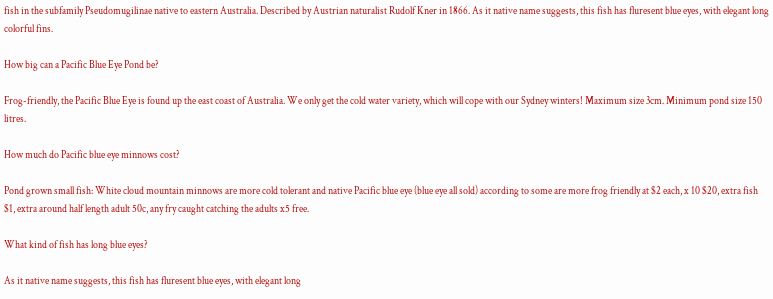fish in the subfamily Pseudomugilinae native to eastern Australia. Described by Austrian naturalist Rudolf Kner in 1866. As it native name suggests, this fish has fluresent blue eyes, with elegant long colorful fins.

How big can a Pacific Blue Eye Pond be?

Frog-friendly, the Pacific Blue Eye is found up the east coast of Australia. We only get the cold water variety, which will cope with our Sydney winters! Maximum size 3cm. Minimum pond size 150 litres.

How much do Pacific blue eye minnows cost?

Pond grown small fish: White cloud mountain minnows are more cold tolerant and native Pacific blue eye (blue eye all sold) according to some are more frog friendly at $2 each, x 10 $20, extra fish $1, extra around half length adult 50c, any fry caught catching the adults x5 free.

What kind of fish has long blue eyes?

As it native name suggests, this fish has fluresent blue eyes, with elegant long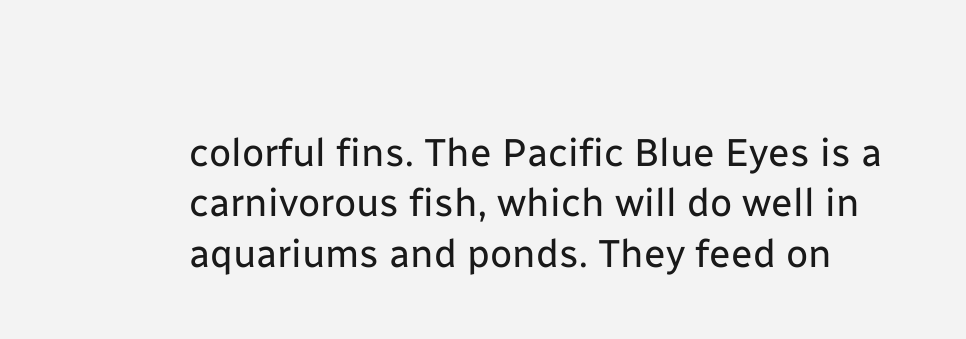colorful fins. The Pacific Blue Eyes is a carnivorous fish, which will do well in aquariums and ponds. They feed on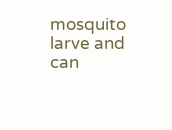mosquito larve and can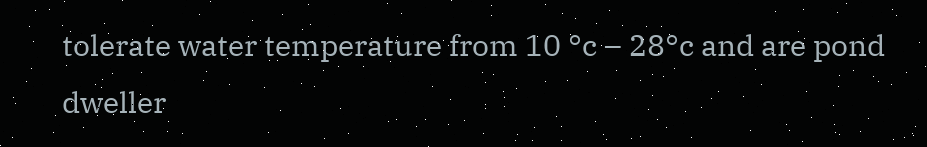tolerate water temperature from 10 °c – 28°c and are pond dweller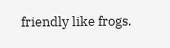friendly like frogs.